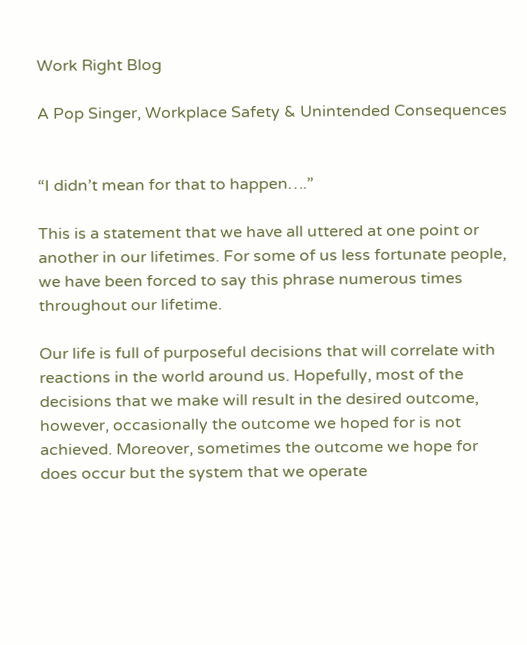Work Right Blog

A Pop Singer, Workplace Safety & Unintended Consequences


“I didn’t mean for that to happen….”

This is a statement that we have all uttered at one point or another in our lifetimes. For some of us less fortunate people, we have been forced to say this phrase numerous times throughout our lifetime.

Our life is full of purposeful decisions that will correlate with reactions in the world around us. Hopefully, most of the decisions that we make will result in the desired outcome, however, occasionally the outcome we hoped for is not achieved. Moreover, sometimes the outcome we hope for does occur but the system that we operate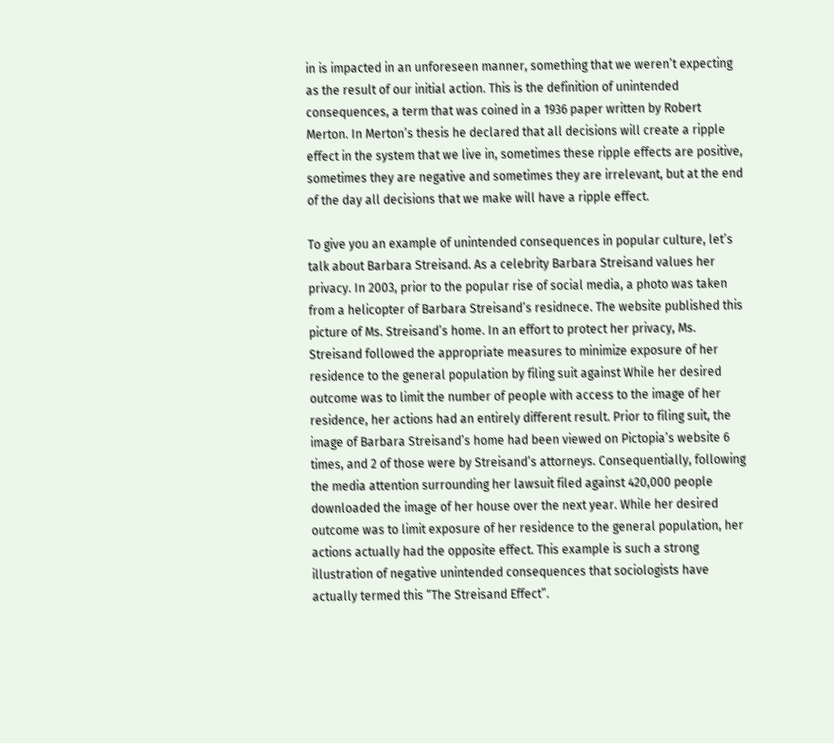in is impacted in an unforeseen manner, something that we weren’t expecting as the result of our initial action. This is the definition of unintended consequences, a term that was coined in a 1936 paper written by Robert Merton. In Merton’s thesis he declared that all decisions will create a ripple effect in the system that we live in, sometimes these ripple effects are positive, sometimes they are negative and sometimes they are irrelevant, but at the end of the day all decisions that we make will have a ripple effect.

To give you an example of unintended consequences in popular culture, let’s talk about Barbara Streisand. As a celebrity Barbara Streisand values her privacy. In 2003, prior to the popular rise of social media, a photo was taken from a helicopter of Barbara Streisand’s residnece. The website published this picture of Ms. Streisand’s home. In an effort to protect her privacy, Ms. Streisand followed the appropriate measures to minimize exposure of her residence to the general population by filing suit against While her desired outcome was to limit the number of people with access to the image of her residence, her actions had an entirely different result. Prior to filing suit, the image of Barbara Streisand’s home had been viewed on Pictopia’s website 6 times, and 2 of those were by Streisand’s attorneys. Consequentially, following the media attention surrounding her lawsuit filed against 420,000 people downloaded the image of her house over the next year. While her desired outcome was to limit exposure of her residence to the general population, her actions actually had the opposite effect. This example is such a strong illustration of negative unintended consequences that sociologists have actually termed this “The Streisand Effect”.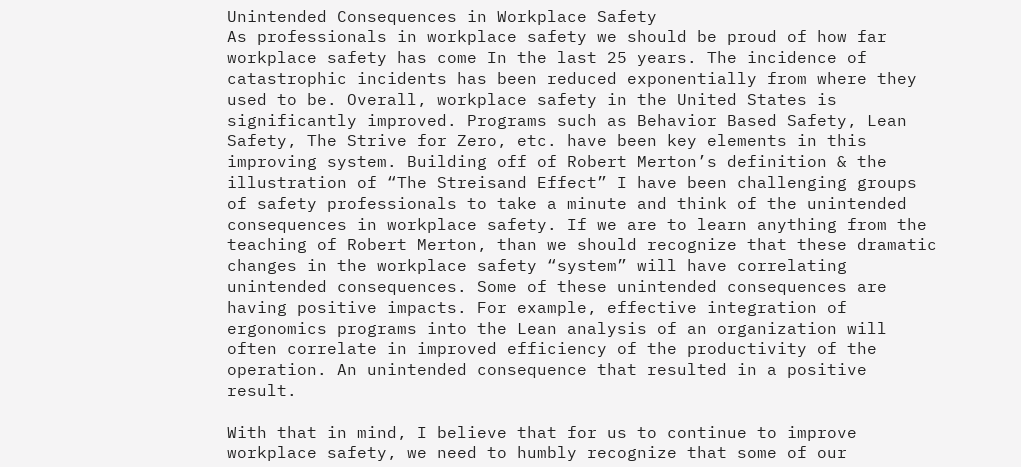Unintended Consequences in Workplace Safety
As professionals in workplace safety we should be proud of how far workplace safety has come In the last 25 years. The incidence of catastrophic incidents has been reduced exponentially from where they used to be. Overall, workplace safety in the United States is significantly improved. Programs such as Behavior Based Safety, Lean Safety, The Strive for Zero, etc. have been key elements in this improving system. Building off of Robert Merton’s definition & the illustration of “The Streisand Effect” I have been challenging groups of safety professionals to take a minute and think of the unintended consequences in workplace safety. If we are to learn anything from the teaching of Robert Merton, than we should recognize that these dramatic changes in the workplace safety “system” will have correlating unintended consequences. Some of these unintended consequences are having positive impacts. For example, effective integration of ergonomics programs into the Lean analysis of an organization will often correlate in improved efficiency of the productivity of the operation. An unintended consequence that resulted in a positive result.

With that in mind, I believe that for us to continue to improve workplace safety, we need to humbly recognize that some of our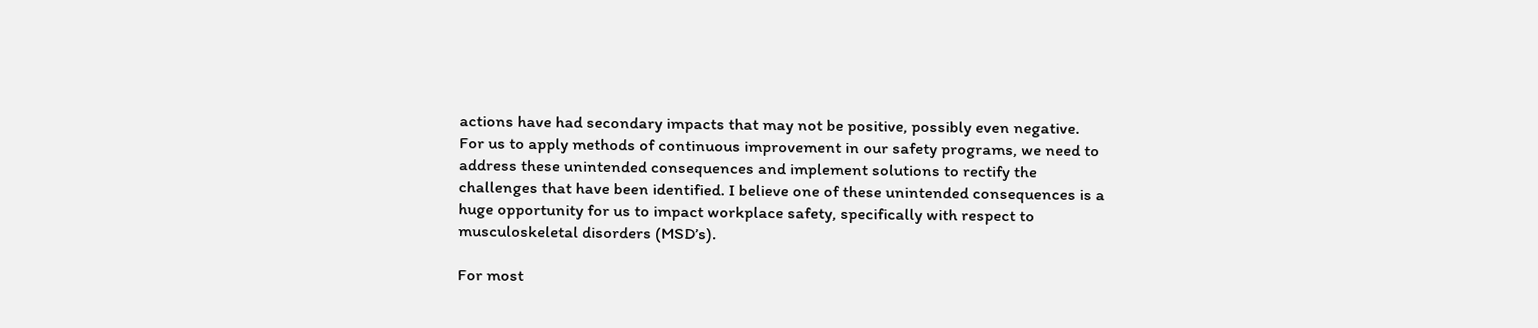actions have had secondary impacts that may not be positive, possibly even negative. For us to apply methods of continuous improvement in our safety programs, we need to address these unintended consequences and implement solutions to rectify the challenges that have been identified. I believe one of these unintended consequences is a huge opportunity for us to impact workplace safety, specifically with respect to musculoskeletal disorders (MSD’s).

For most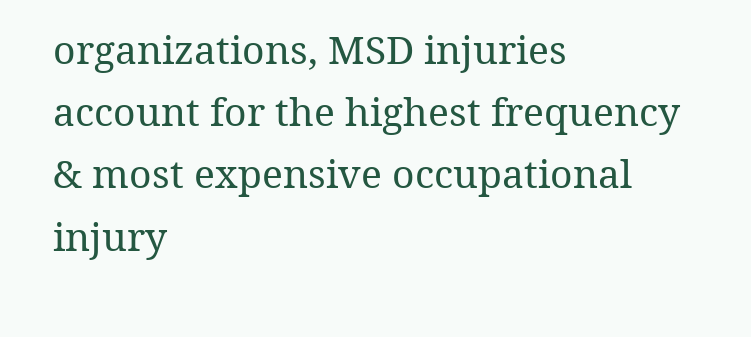organizations, MSD injuries account for the highest frequency & most expensive occupational injury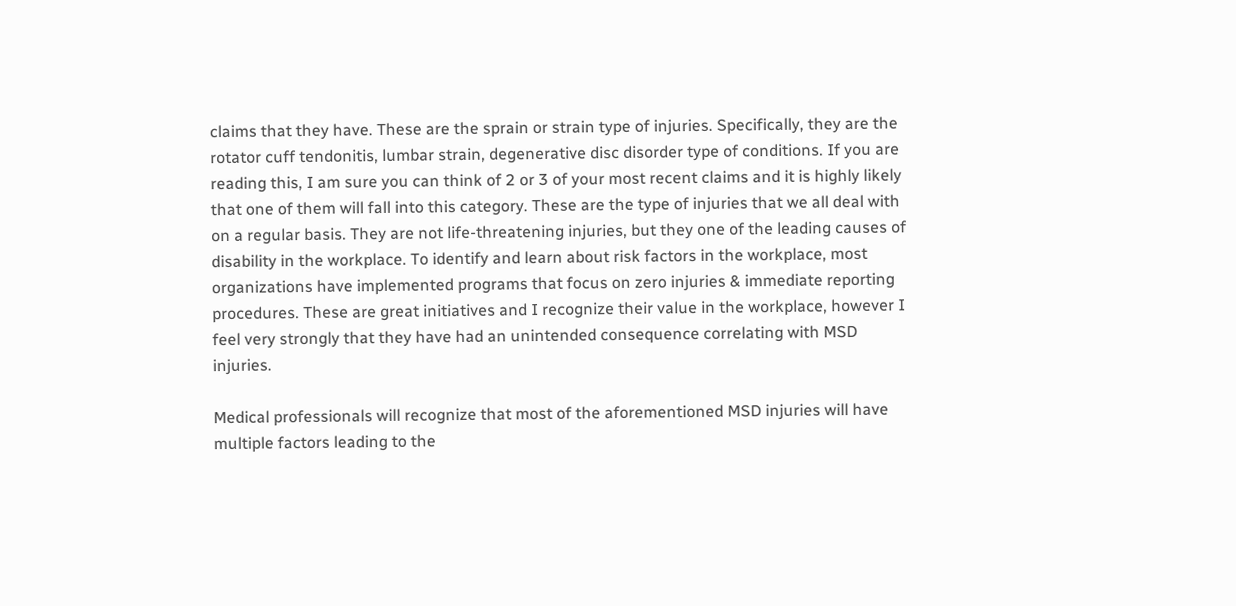claims that they have. These are the sprain or strain type of injuries. Specifically, they are the rotator cuff tendonitis, lumbar strain, degenerative disc disorder type of conditions. If you are reading this, I am sure you can think of 2 or 3 of your most recent claims and it is highly likely that one of them will fall into this category. These are the type of injuries that we all deal with on a regular basis. They are not life-threatening injuries, but they one of the leading causes of disability in the workplace. To identify and learn about risk factors in the workplace, most organizations have implemented programs that focus on zero injuries & immediate reporting procedures. These are great initiatives and I recognize their value in the workplace, however I feel very strongly that they have had an unintended consequence correlating with MSD injuries.

Medical professionals will recognize that most of the aforementioned MSD injuries will have multiple factors leading to the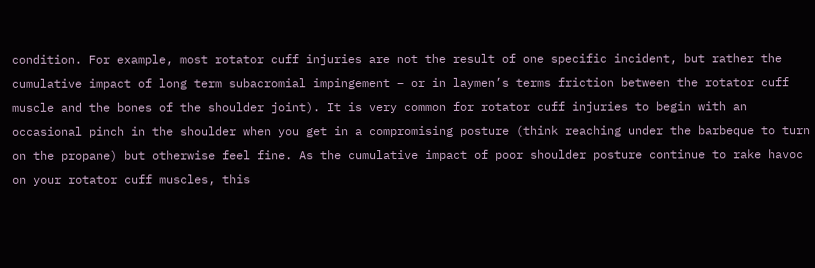condition. For example, most rotator cuff injuries are not the result of one specific incident, but rather the cumulative impact of long term subacromial impingement – or in laymen’s terms friction between the rotator cuff muscle and the bones of the shoulder joint). It is very common for rotator cuff injuries to begin with an occasional pinch in the shoulder when you get in a compromising posture (think reaching under the barbeque to turn on the propane) but otherwise feel fine. As the cumulative impact of poor shoulder posture continue to rake havoc on your rotator cuff muscles, this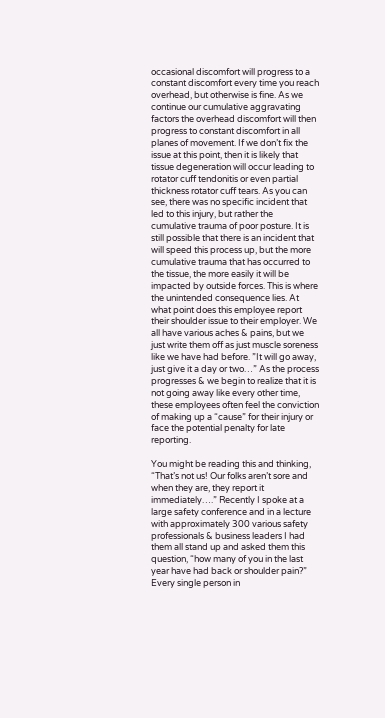occasional discomfort will progress to a constant discomfort every time you reach overhead, but otherwise is fine. As we continue our cumulative aggravating factors the overhead discomfort will then progress to constant discomfort in all planes of movement. If we don’t fix the issue at this point, then it is likely that tissue degeneration will occur leading to rotator cuff tendonitis or even partial thickness rotator cuff tears. As you can see, there was no specific incident that led to this injury, but rather the cumulative trauma of poor posture. It is still possible that there is an incident that will speed this process up, but the more cumulative trauma that has occurred to the tissue, the more easily it will be impacted by outside forces. This is where the unintended consequence lies. At what point does this employee report their shoulder issue to their employer. We all have various aches & pains, but we just write them off as just muscle soreness like we have had before. ”It will go away, just give it a day or two…” As the process progresses & we begin to realize that it is not going away like every other time, these employees often feel the conviction of making up a “cause” for their injury or face the potential penalty for late reporting.

You might be reading this and thinking, “That’s not us! Our folks aren’t sore and when they are, they report it immediately….” Recently I spoke at a large safety conference and in a lecture with approximately 300 various safety professionals & business leaders I had them all stand up and asked them this question, “how many of you in the last year have had back or shoulder pain?” Every single person in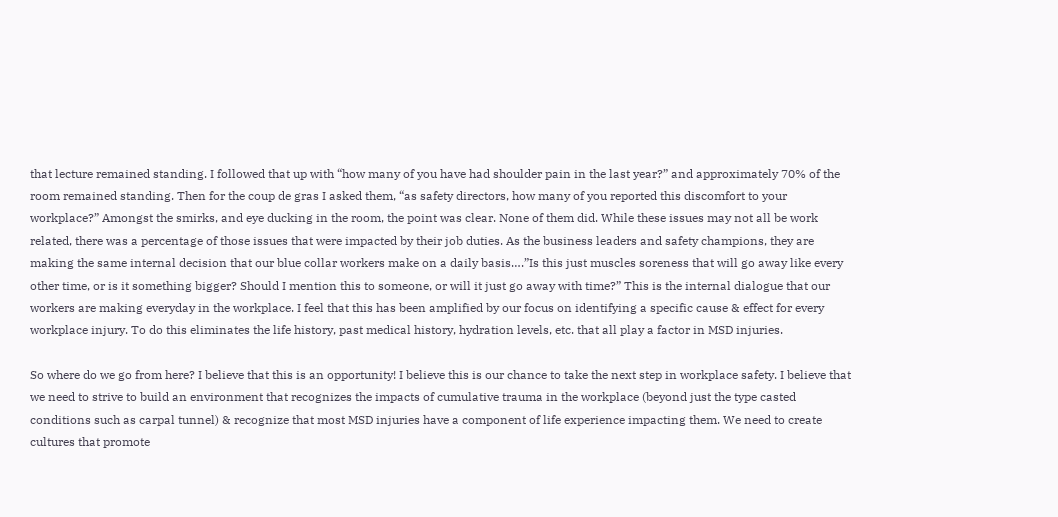that lecture remained standing. I followed that up with “how many of you have had shoulder pain in the last year?” and approximately 70% of the room remained standing. Then for the coup de gras I asked them, “as safety directors, how many of you reported this discomfort to your workplace?” Amongst the smirks, and eye ducking in the room, the point was clear. None of them did. While these issues may not all be work related, there was a percentage of those issues that were impacted by their job duties. As the business leaders and safety champions, they are making the same internal decision that our blue collar workers make on a daily basis….”Is this just muscles soreness that will go away like every other time, or is it something bigger? Should I mention this to someone, or will it just go away with time?” This is the internal dialogue that our workers are making everyday in the workplace. I feel that this has been amplified by our focus on identifying a specific cause & effect for every workplace injury. To do this eliminates the life history, past medical history, hydration levels, etc. that all play a factor in MSD injuries.

So where do we go from here? I believe that this is an opportunity! I believe this is our chance to take the next step in workplace safety. I believe that we need to strive to build an environment that recognizes the impacts of cumulative trauma in the workplace (beyond just the type casted conditions such as carpal tunnel) & recognize that most MSD injuries have a component of life experience impacting them. We need to create cultures that promote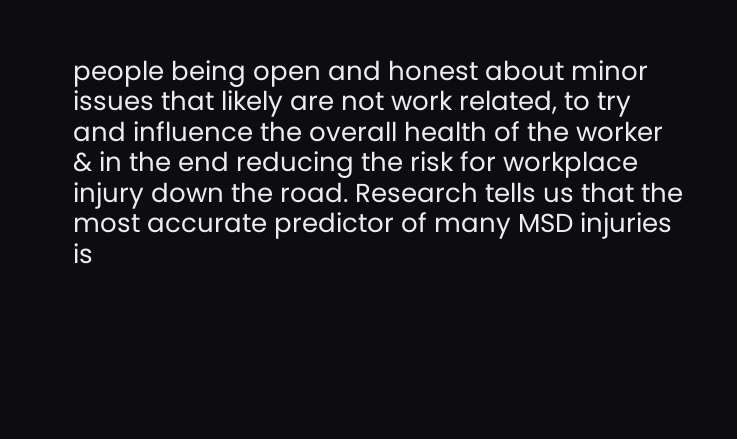people being open and honest about minor issues that likely are not work related, to try and influence the overall health of the worker & in the end reducing the risk for workplace injury down the road. Research tells us that the most accurate predictor of many MSD injuries is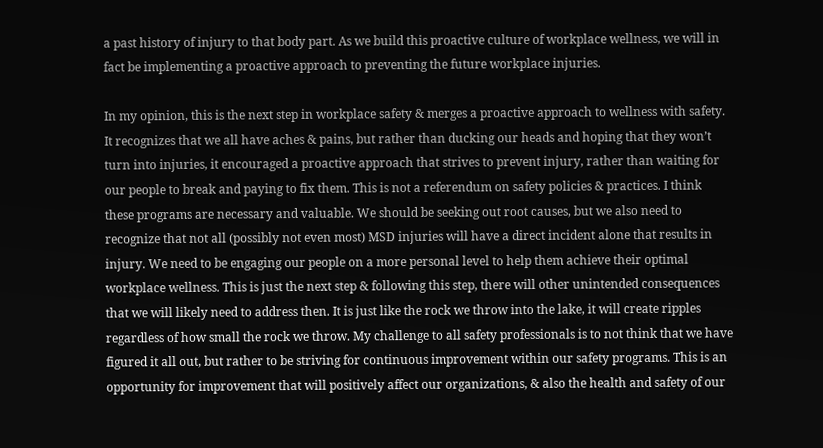a past history of injury to that body part. As we build this proactive culture of workplace wellness, we will in fact be implementing a proactive approach to preventing the future workplace injuries.

In my opinion, this is the next step in workplace safety & merges a proactive approach to wellness with safety. It recognizes that we all have aches & pains, but rather than ducking our heads and hoping that they won’t turn into injuries, it encouraged a proactive approach that strives to prevent injury, rather than waiting for our people to break and paying to fix them. This is not a referendum on safety policies & practices. I think these programs are necessary and valuable. We should be seeking out root causes, but we also need to recognize that not all (possibly not even most) MSD injuries will have a direct incident alone that results in injury. We need to be engaging our people on a more personal level to help them achieve their optimal workplace wellness. This is just the next step & following this step, there will other unintended consequences that we will likely need to address then. It is just like the rock we throw into the lake, it will create ripples regardless of how small the rock we throw. My challenge to all safety professionals is to not think that we have figured it all out, but rather to be striving for continuous improvement within our safety programs. This is an opportunity for improvement that will positively affect our organizations, & also the health and safety of our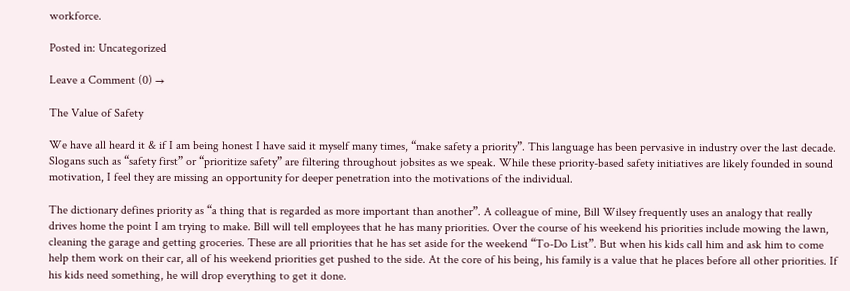workforce.

Posted in: Uncategorized

Leave a Comment (0) →

The Value of Safety

We have all heard it & if I am being honest I have said it myself many times, “make safety a priority”. This language has been pervasive in industry over the last decade. Slogans such as “safety first” or “prioritize safety” are filtering throughout jobsites as we speak. While these priority-based safety initiatives are likely founded in sound motivation, I feel they are missing an opportunity for deeper penetration into the motivations of the individual.

The dictionary defines priority as “a thing that is regarded as more important than another”. A colleague of mine, Bill Wilsey frequently uses an analogy that really drives home the point I am trying to make. Bill will tell employees that he has many priorities. Over the course of his weekend his priorities include mowing the lawn, cleaning the garage and getting groceries. These are all priorities that he has set aside for the weekend “To-Do List”. But when his kids call him and ask him to come help them work on their car, all of his weekend priorities get pushed to the side. At the core of his being, his family is a value that he places before all other priorities. If his kids need something, he will drop everything to get it done.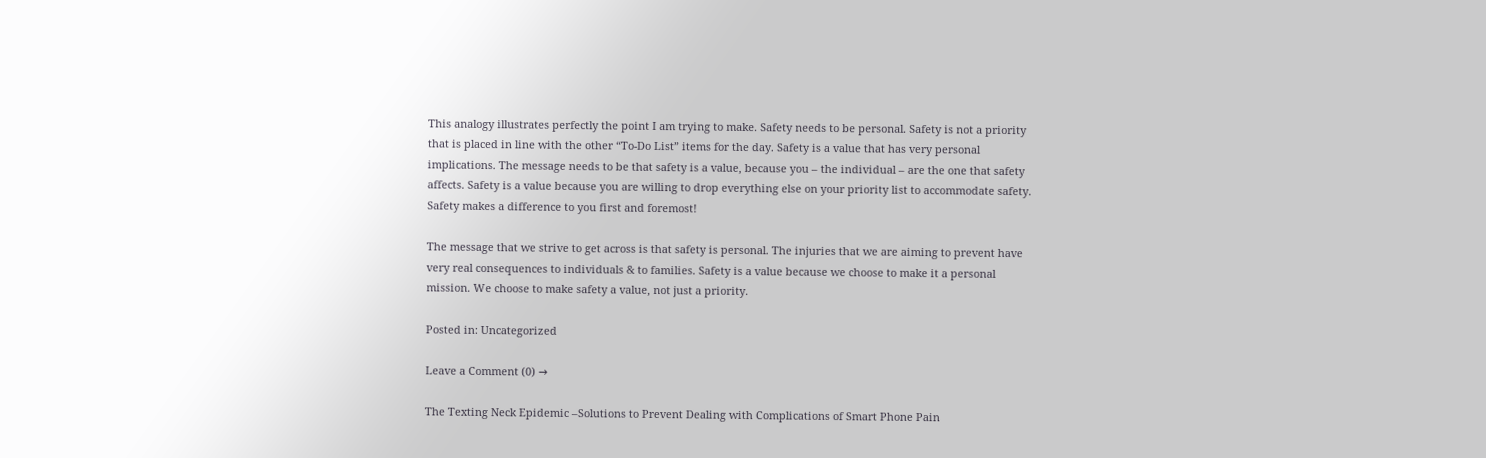This analogy illustrates perfectly the point I am trying to make. Safety needs to be personal. Safety is not a priority that is placed in line with the other “To-Do List” items for the day. Safety is a value that has very personal implications. The message needs to be that safety is a value, because you – the individual – are the one that safety affects. Safety is a value because you are willing to drop everything else on your priority list to accommodate safety. Safety makes a difference to you first and foremost!

The message that we strive to get across is that safety is personal. The injuries that we are aiming to prevent have very real consequences to individuals & to families. Safety is a value because we choose to make it a personal mission. We choose to make safety a value, not just a priority.

Posted in: Uncategorized

Leave a Comment (0) →

The Texting Neck Epidemic –Solutions to Prevent Dealing with Complications of Smart Phone Pain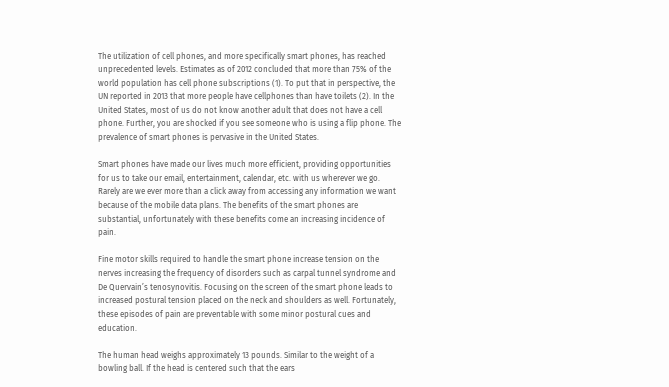The utilization of cell phones, and more specifically smart phones, has reached unprecedented levels. Estimates as of 2012 concluded that more than 75% of the world population has cell phone subscriptions (1). To put that in perspective, the UN reported in 2013 that more people have cellphones than have toilets (2). In the United States, most of us do not know another adult that does not have a cell phone. Further, you are shocked if you see someone who is using a flip phone. The prevalence of smart phones is pervasive in the United States.

Smart phones have made our lives much more efficient, providing opportunities for us to take our email, entertainment, calendar, etc. with us wherever we go. Rarely are we ever more than a click away from accessing any information we want because of the mobile data plans. The benefits of the smart phones are substantial, unfortunately with these benefits come an increasing incidence of pain.

Fine motor skills required to handle the smart phone increase tension on the nerves increasing the frequency of disorders such as carpal tunnel syndrome and De Quervain’s tenosynovitis. Focusing on the screen of the smart phone leads to increased postural tension placed on the neck and shoulders as well. Fortunately, these episodes of pain are preventable with some minor postural cues and education.

The human head weighs approximately 13 pounds. Similar to the weight of a bowling ball. If the head is centered such that the ears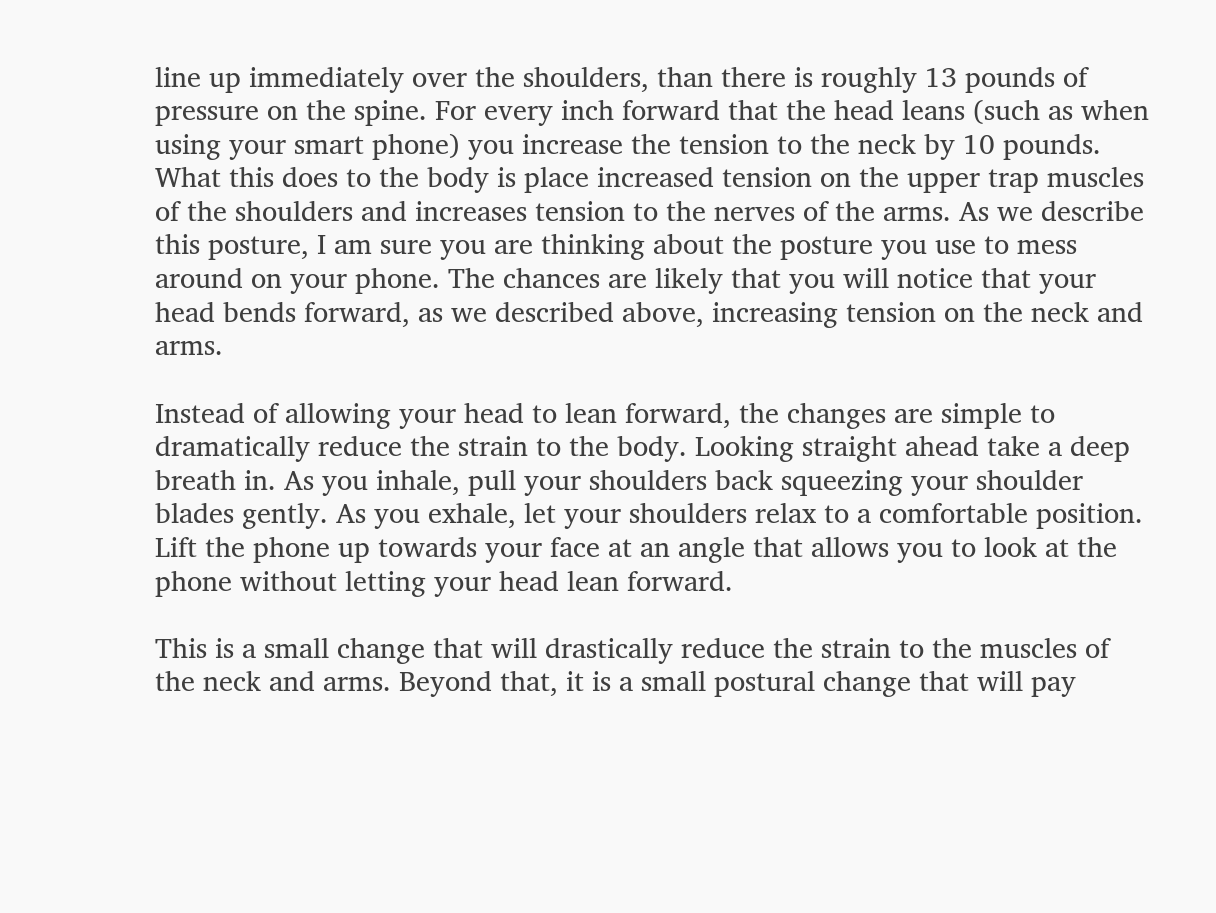line up immediately over the shoulders, than there is roughly 13 pounds of pressure on the spine. For every inch forward that the head leans (such as when using your smart phone) you increase the tension to the neck by 10 pounds. What this does to the body is place increased tension on the upper trap muscles of the shoulders and increases tension to the nerves of the arms. As we describe this posture, I am sure you are thinking about the posture you use to mess around on your phone. The chances are likely that you will notice that your head bends forward, as we described above, increasing tension on the neck and arms.

Instead of allowing your head to lean forward, the changes are simple to dramatically reduce the strain to the body. Looking straight ahead take a deep breath in. As you inhale, pull your shoulders back squeezing your shoulder blades gently. As you exhale, let your shoulders relax to a comfortable position. Lift the phone up towards your face at an angle that allows you to look at the phone without letting your head lean forward.

This is a small change that will drastically reduce the strain to the muscles of the neck and arms. Beyond that, it is a small postural change that will pay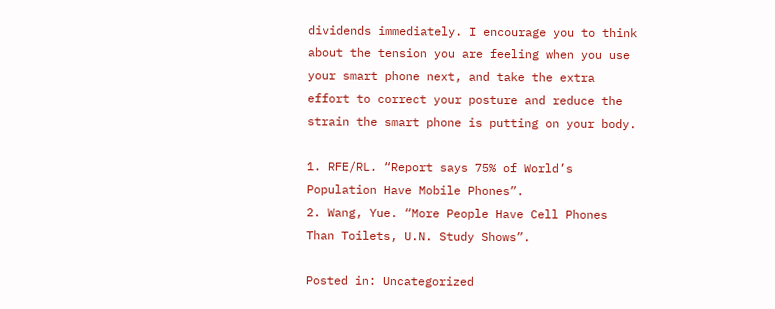dividends immediately. I encourage you to think about the tension you are feeling when you use your smart phone next, and take the extra effort to correct your posture and reduce the strain the smart phone is putting on your body.

1. RFE/RL. “Report says 75% of World’s Population Have Mobile Phones”.
2. Wang, Yue. “More People Have Cell Phones Than Toilets, U.N. Study Shows”.

Posted in: Uncategorized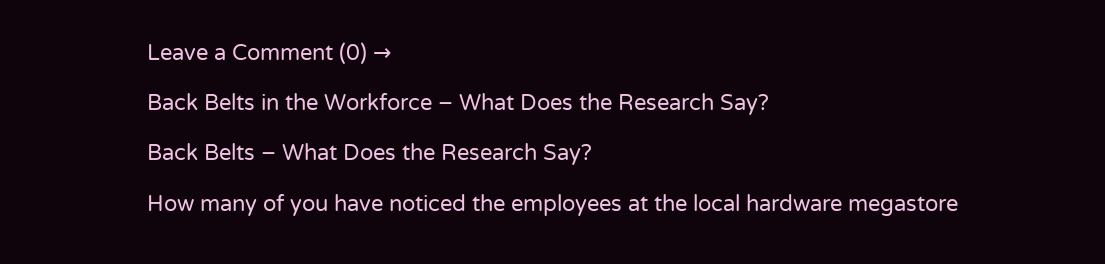Leave a Comment (0) →

Back Belts in the Workforce – What Does the Research Say?

Back Belts – What Does the Research Say?

How many of you have noticed the employees at the local hardware megastore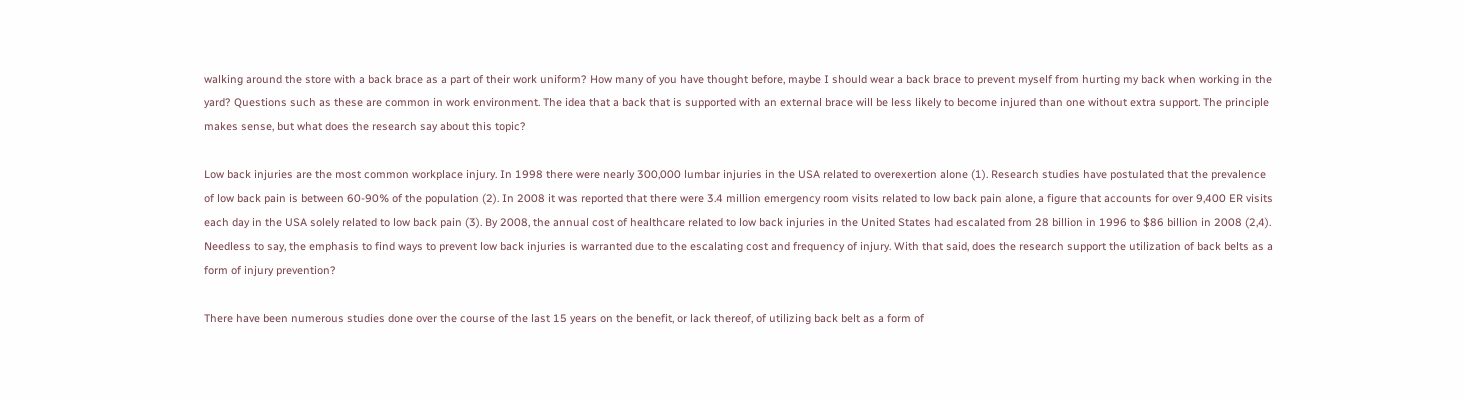walking around the store with a back brace as a part of their work uniform? How many of you have thought before, maybe I should wear a back brace to prevent myself from hurting my back when working in the yard? Questions such as these are common in work environment. The idea that a back that is supported with an external brace will be less likely to become injured than one without extra support. The principle makes sense, but what does the research say about this topic?

Low back injuries are the most common workplace injury. In 1998 there were nearly 300,000 lumbar injuries in the USA related to overexertion alone (1). Research studies have postulated that the prevalence of low back pain is between 60-90% of the population (2). In 2008 it was reported that there were 3.4 million emergency room visits related to low back pain alone, a figure that accounts for over 9,400 ER visits each day in the USA solely related to low back pain (3). By 2008, the annual cost of healthcare related to low back injuries in the United States had escalated from 28 billion in 1996 to $86 billion in 2008 (2,4). Needless to say, the emphasis to find ways to prevent low back injuries is warranted due to the escalating cost and frequency of injury. With that said, does the research support the utilization of back belts as a form of injury prevention?

There have been numerous studies done over the course of the last 15 years on the benefit, or lack thereof, of utilizing back belt as a form of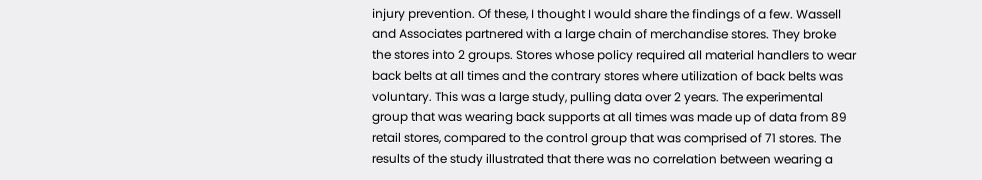injury prevention. Of these, I thought I would share the findings of a few. Wassell and Associates partnered with a large chain of merchandise stores. They broke the stores into 2 groups. Stores whose policy required all material handlers to wear back belts at all times and the contrary stores where utilization of back belts was voluntary. This was a large study, pulling data over 2 years. The experimental group that was wearing back supports at all times was made up of data from 89 retail stores, compared to the control group that was comprised of 71 stores. The results of the study illustrated that there was no correlation between wearing a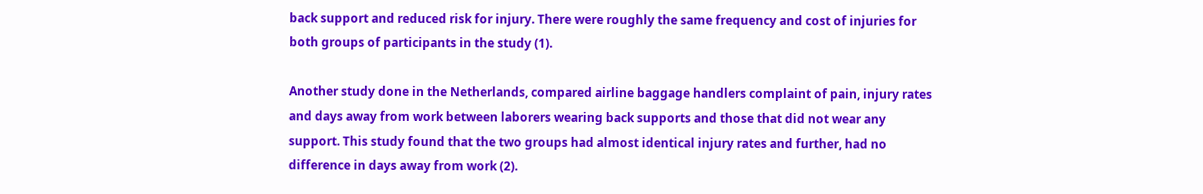back support and reduced risk for injury. There were roughly the same frequency and cost of injuries for both groups of participants in the study (1).

Another study done in the Netherlands, compared airline baggage handlers complaint of pain, injury rates and days away from work between laborers wearing back supports and those that did not wear any support. This study found that the two groups had almost identical injury rates and further, had no difference in days away from work (2).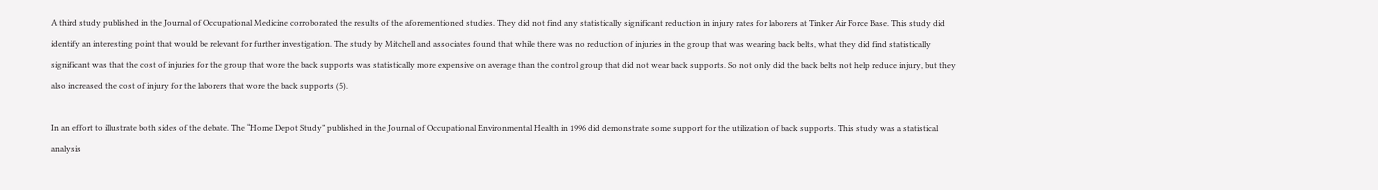A third study published in the Journal of Occupational Medicine corroborated the results of the aforementioned studies. They did not find any statistically significant reduction in injury rates for laborers at Tinker Air Force Base. This study did identify an interesting point that would be relevant for further investigation. The study by Mitchell and associates found that while there was no reduction of injuries in the group that was wearing back belts, what they did find statistically significant was that the cost of injuries for the group that wore the back supports was statistically more expensive on average than the control group that did not wear back supports. So not only did the back belts not help reduce injury, but they also increased the cost of injury for the laborers that wore the back supports (5).

In an effort to illustrate both sides of the debate. The “Home Depot Study” published in the Journal of Occupational Environmental Health in 1996 did demonstrate some support for the utilization of back supports. This study was a statistical analysis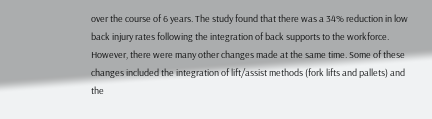over the course of 6 years. The study found that there was a 34% reduction in low back injury rates following the integration of back supports to the workforce. However, there were many other changes made at the same time. Some of these changes included the integration of lift/assist methods (fork lifts and pallets) and the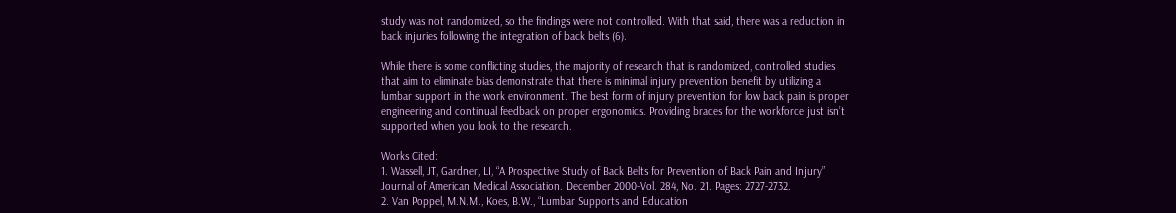study was not randomized, so the findings were not controlled. With that said, there was a reduction in back injuries following the integration of back belts (6).

While there is some conflicting studies, the majority of research that is randomized, controlled studies that aim to eliminate bias demonstrate that there is minimal injury prevention benefit by utilizing a lumbar support in the work environment. The best form of injury prevention for low back pain is proper engineering and continual feedback on proper ergonomics. Providing braces for the workforce just isn’t supported when you look to the research.

Works Cited:
1. Wassell, JT, Gardner, LI, “A Prospective Study of Back Belts for Prevention of Back Pain and Injury” Journal of American Medical Association. December 2000-Vol. 284, No. 21. Pages: 2727-2732.
2. Van Poppel, M.N.M., Koes, B.W., “Lumbar Supports and Education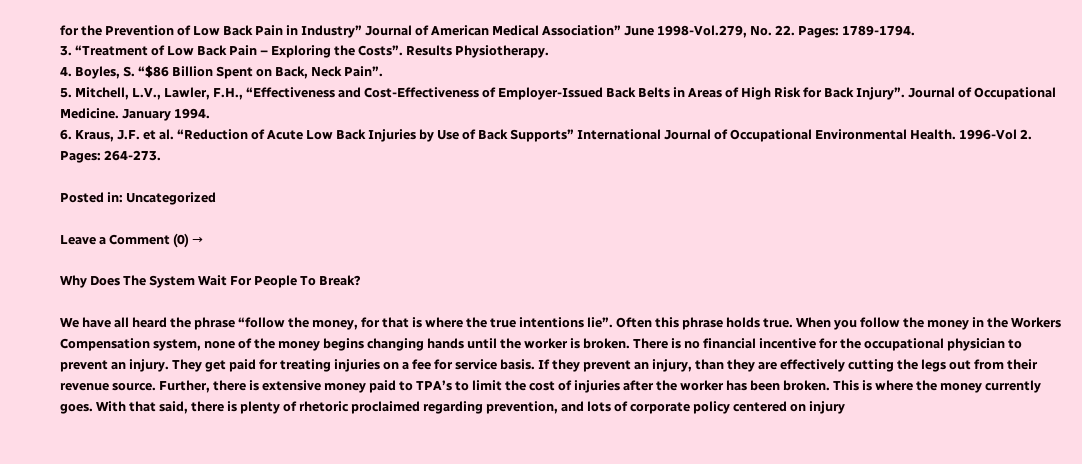for the Prevention of Low Back Pain in Industry” Journal of American Medical Association” June 1998-Vol.279, No. 22. Pages: 1789-1794.
3. “Treatment of Low Back Pain – Exploring the Costs”. Results Physiotherapy.
4. Boyles, S. “$86 Billion Spent on Back, Neck Pain”.
5. Mitchell, L.V., Lawler, F.H., “Effectiveness and Cost-Effectiveness of Employer-Issued Back Belts in Areas of High Risk for Back Injury”. Journal of Occupational Medicine. January 1994.
6. Kraus, J.F. et al. “Reduction of Acute Low Back Injuries by Use of Back Supports” International Journal of Occupational Environmental Health. 1996-Vol 2. Pages: 264-273.

Posted in: Uncategorized

Leave a Comment (0) →

Why Does The System Wait For People To Break?

We have all heard the phrase “follow the money, for that is where the true intentions lie”. Often this phrase holds true. When you follow the money in the Workers Compensation system, none of the money begins changing hands until the worker is broken. There is no financial incentive for the occupational physician to prevent an injury. They get paid for treating injuries on a fee for service basis. If they prevent an injury, than they are effectively cutting the legs out from their revenue source. Further, there is extensive money paid to TPA’s to limit the cost of injuries after the worker has been broken. This is where the money currently goes. With that said, there is plenty of rhetoric proclaimed regarding prevention, and lots of corporate policy centered on injury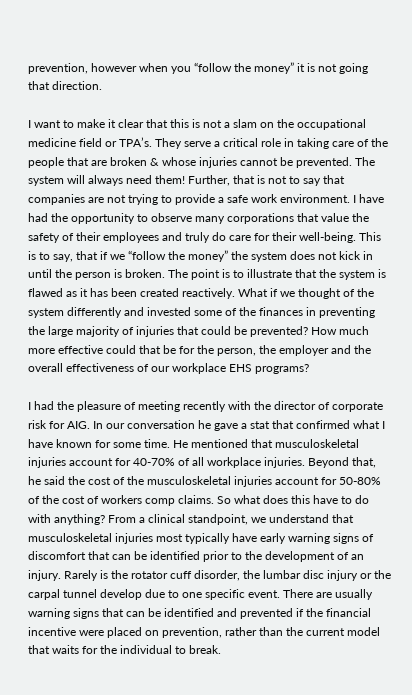prevention, however when you “follow the money” it is not going that direction.

I want to make it clear that this is not a slam on the occupational medicine field or TPA’s. They serve a critical role in taking care of the people that are broken & whose injuries cannot be prevented. The system will always need them! Further, that is not to say that companies are not trying to provide a safe work environment. I have had the opportunity to observe many corporations that value the safety of their employees and truly do care for their well-being. This is to say, that if we “follow the money” the system does not kick in until the person is broken. The point is to illustrate that the system is flawed as it has been created reactively. What if we thought of the system differently and invested some of the finances in preventing the large majority of injuries that could be prevented? How much more effective could that be for the person, the employer and the overall effectiveness of our workplace EHS programs?

I had the pleasure of meeting recently with the director of corporate risk for AIG. In our conversation he gave a stat that confirmed what I have known for some time. He mentioned that musculoskeletal injuries account for 40-70% of all workplace injuries. Beyond that, he said the cost of the musculoskeletal injuries account for 50-80% of the cost of workers comp claims. So what does this have to do with anything? From a clinical standpoint, we understand that musculoskeletal injuries most typically have early warning signs of discomfort that can be identified prior to the development of an injury. Rarely is the rotator cuff disorder, the lumbar disc injury or the carpal tunnel develop due to one specific event. There are usually warning signs that can be identified and prevented if the financial incentive were placed on prevention, rather than the current model that waits for the individual to break.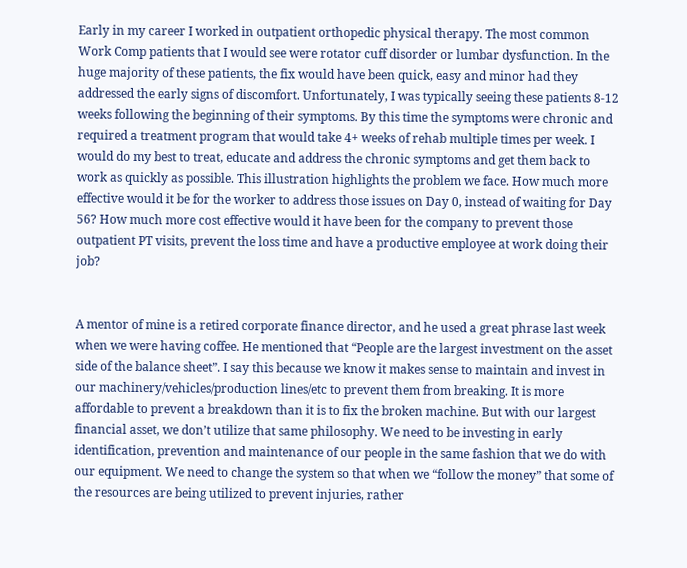Early in my career I worked in outpatient orthopedic physical therapy. The most common Work Comp patients that I would see were rotator cuff disorder or lumbar dysfunction. In the huge majority of these patients, the fix would have been quick, easy and minor had they addressed the early signs of discomfort. Unfortunately, I was typically seeing these patients 8-12 weeks following the beginning of their symptoms. By this time the symptoms were chronic and required a treatment program that would take 4+ weeks of rehab multiple times per week. I would do my best to treat, educate and address the chronic symptoms and get them back to work as quickly as possible. This illustration highlights the problem we face. How much more effective would it be for the worker to address those issues on Day 0, instead of waiting for Day 56? How much more cost effective would it have been for the company to prevent those outpatient PT visits, prevent the loss time and have a productive employee at work doing their job?


A mentor of mine is a retired corporate finance director, and he used a great phrase last week when we were having coffee. He mentioned that “People are the largest investment on the asset side of the balance sheet”. I say this because we know it makes sense to maintain and invest in our machinery/vehicles/production lines/etc to prevent them from breaking. It is more affordable to prevent a breakdown than it is to fix the broken machine. But with our largest financial asset, we don’t utilize that same philosophy. We need to be investing in early identification, prevention and maintenance of our people in the same fashion that we do with our equipment. We need to change the system so that when we “follow the money” that some of the resources are being utilized to prevent injuries, rather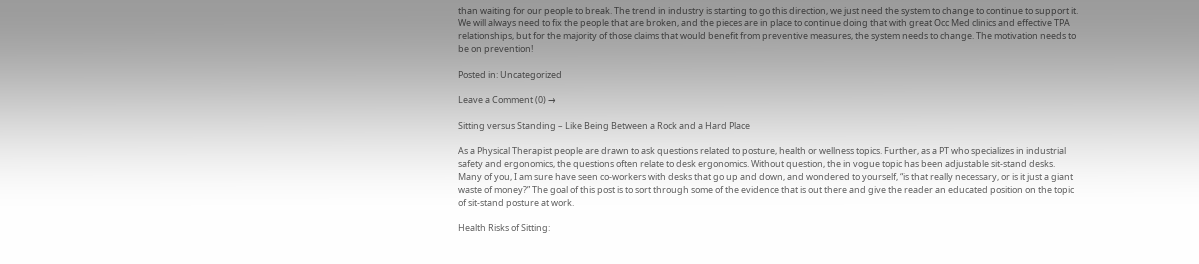than waiting for our people to break. The trend in industry is starting to go this direction, we just need the system to change to continue to support it. We will always need to fix the people that are broken, and the pieces are in place to continue doing that with great Occ Med clinics and effective TPA relationships, but for the majority of those claims that would benefit from preventive measures, the system needs to change. The motivation needs to be on prevention!

Posted in: Uncategorized

Leave a Comment (0) →

Sitting versus Standing – Like Being Between a Rock and a Hard Place

As a Physical Therapist people are drawn to ask questions related to posture, health or wellness topics. Further, as a PT who specializes in industrial safety and ergonomics, the questions often relate to desk ergonomics. Without question, the in vogue topic has been adjustable sit-stand desks. Many of you, I am sure have seen co-workers with desks that go up and down, and wondered to yourself, “is that really necessary, or is it just a giant waste of money?” The goal of this post is to sort through some of the evidence that is out there and give the reader an educated position on the topic of sit-stand posture at work.

Health Risks of Sitting: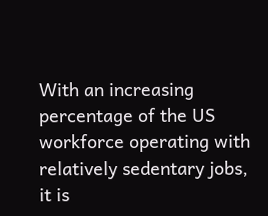With an increasing percentage of the US workforce operating with relatively sedentary jobs, it is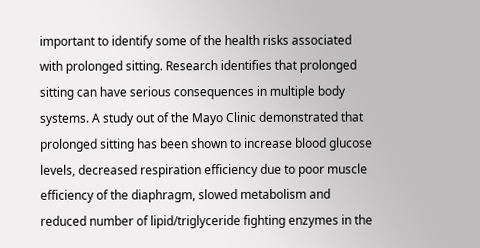important to identify some of the health risks associated with prolonged sitting. Research identifies that prolonged sitting can have serious consequences in multiple body systems. A study out of the Mayo Clinic demonstrated that prolonged sitting has been shown to increase blood glucose levels, decreased respiration efficiency due to poor muscle efficiency of the diaphragm, slowed metabolism and reduced number of lipid/triglyceride fighting enzymes in the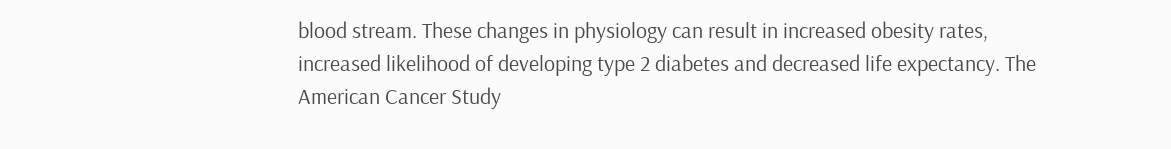blood stream. These changes in physiology can result in increased obesity rates, increased likelihood of developing type 2 diabetes and decreased life expectancy. The American Cancer Study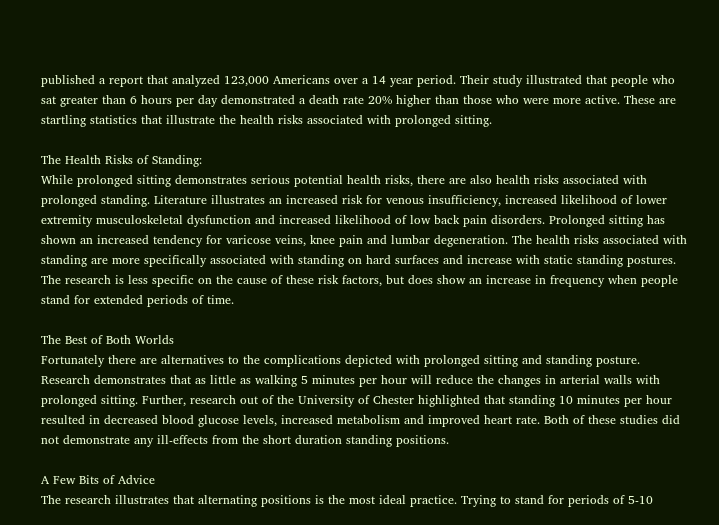published a report that analyzed 123,000 Americans over a 14 year period. Their study illustrated that people who sat greater than 6 hours per day demonstrated a death rate 20% higher than those who were more active. These are startling statistics that illustrate the health risks associated with prolonged sitting.

The Health Risks of Standing:
While prolonged sitting demonstrates serious potential health risks, there are also health risks associated with prolonged standing. Literature illustrates an increased risk for venous insufficiency, increased likelihood of lower extremity musculoskeletal dysfunction and increased likelihood of low back pain disorders. Prolonged sitting has shown an increased tendency for varicose veins, knee pain and lumbar degeneration. The health risks associated with standing are more specifically associated with standing on hard surfaces and increase with static standing postures. The research is less specific on the cause of these risk factors, but does show an increase in frequency when people stand for extended periods of time.

The Best of Both Worlds
Fortunately there are alternatives to the complications depicted with prolonged sitting and standing posture. Research demonstrates that as little as walking 5 minutes per hour will reduce the changes in arterial walls with prolonged sitting. Further, research out of the University of Chester highlighted that standing 10 minutes per hour resulted in decreased blood glucose levels, increased metabolism and improved heart rate. Both of these studies did not demonstrate any ill-effects from the short duration standing positions.

A Few Bits of Advice
The research illustrates that alternating positions is the most ideal practice. Trying to stand for periods of 5-10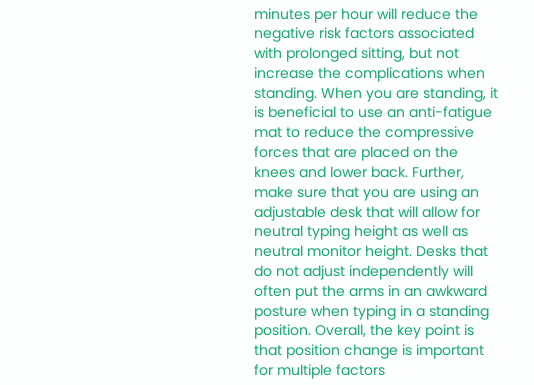minutes per hour will reduce the negative risk factors associated with prolonged sitting, but not increase the complications when standing. When you are standing, it is beneficial to use an anti-fatigue mat to reduce the compressive forces that are placed on the knees and lower back. Further, make sure that you are using an adjustable desk that will allow for neutral typing height as well as neutral monitor height. Desks that do not adjust independently will often put the arms in an awkward posture when typing in a standing position. Overall, the key point is that position change is important for multiple factors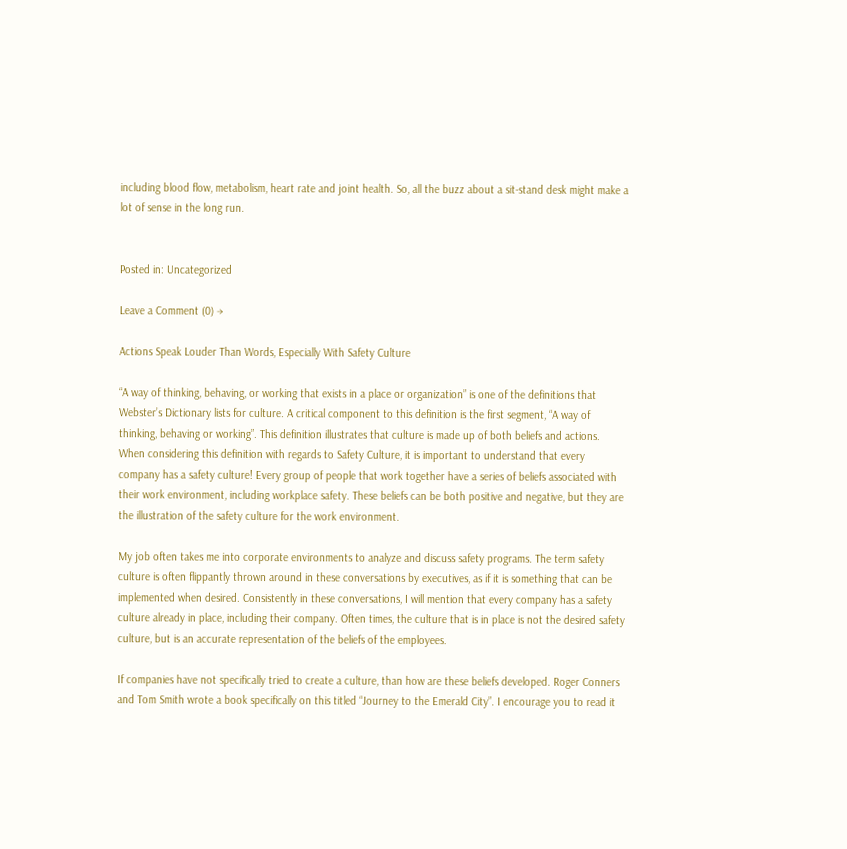including blood flow, metabolism, heart rate and joint health. So, all the buzz about a sit-stand desk might make a lot of sense in the long run.


Posted in: Uncategorized

Leave a Comment (0) →

Actions Speak Louder Than Words, Especially With Safety Culture

“A way of thinking, behaving, or working that exists in a place or organization” is one of the definitions that Webster’s Dictionary lists for culture. A critical component to this definition is the first segment, “A way of thinking, behaving or working”. This definition illustrates that culture is made up of both beliefs and actions. When considering this definition with regards to Safety Culture, it is important to understand that every company has a safety culture! Every group of people that work together have a series of beliefs associated with their work environment, including workplace safety. These beliefs can be both positive and negative, but they are the illustration of the safety culture for the work environment.

My job often takes me into corporate environments to analyze and discuss safety programs. The term safety culture is often flippantly thrown around in these conversations by executives, as if it is something that can be implemented when desired. Consistently in these conversations, I will mention that every company has a safety culture already in place, including their company. Often times, the culture that is in place is not the desired safety culture, but is an accurate representation of the beliefs of the employees.

If companies have not specifically tried to create a culture, than how are these beliefs developed. Roger Conners and Tom Smith wrote a book specifically on this titled “Journey to the Emerald City”. I encourage you to read it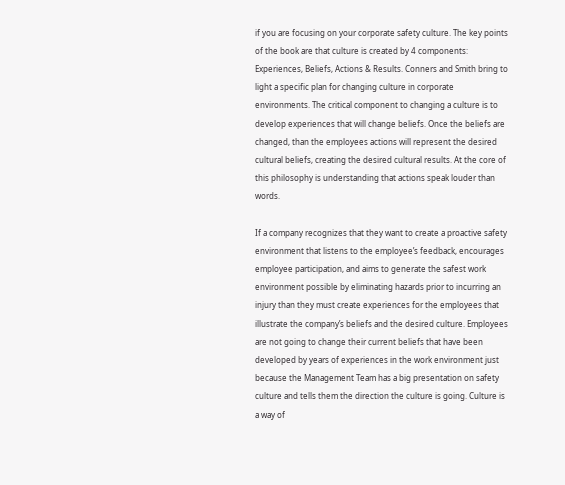if you are focusing on your corporate safety culture. The key points of the book are that culture is created by 4 components: Experiences, Beliefs, Actions & Results. Conners and Smith bring to light a specific plan for changing culture in corporate environments. The critical component to changing a culture is to develop experiences that will change beliefs. Once the beliefs are changed, than the employees actions will represent the desired cultural beliefs, creating the desired cultural results. At the core of this philosophy is understanding that actions speak louder than words.

If a company recognizes that they want to create a proactive safety environment that listens to the employee’s feedback, encourages employee participation, and aims to generate the safest work environment possible by eliminating hazards prior to incurring an injury than they must create experiences for the employees that illustrate the company’s beliefs and the desired culture. Employees are not going to change their current beliefs that have been developed by years of experiences in the work environment just because the Management Team has a big presentation on safety culture and tells them the direction the culture is going. Culture is a way of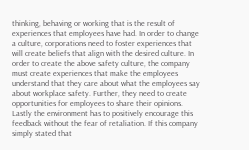thinking, behaving or working that is the result of experiences that employees have had. In order to change a culture, corporations need to foster experiences that will create beliefs that align with the desired culture. In order to create the above safety culture, the company must create experiences that make the employees understand that they care about what the employees say about workplace safety. Further, they need to create opportunities for employees to share their opinions. Lastly the environment has to positively encourage this feedback without the fear of retaliation. If this company simply stated that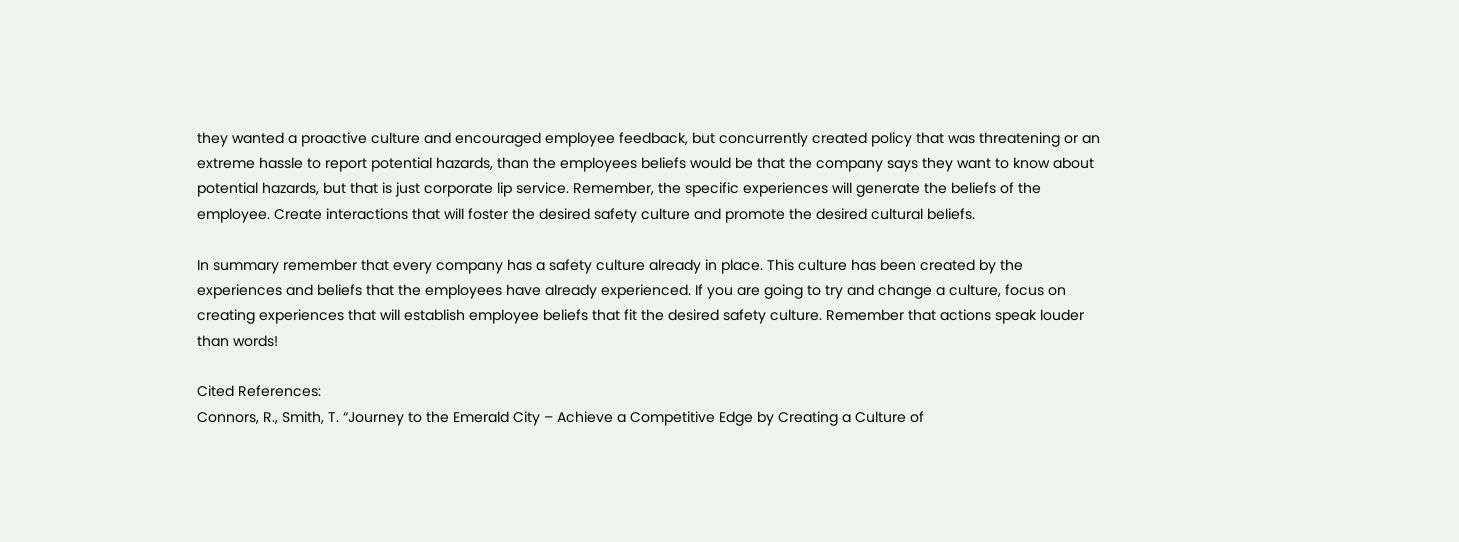they wanted a proactive culture and encouraged employee feedback, but concurrently created policy that was threatening or an extreme hassle to report potential hazards, than the employees beliefs would be that the company says they want to know about potential hazards, but that is just corporate lip service. Remember, the specific experiences will generate the beliefs of the employee. Create interactions that will foster the desired safety culture and promote the desired cultural beliefs.

In summary remember that every company has a safety culture already in place. This culture has been created by the experiences and beliefs that the employees have already experienced. If you are going to try and change a culture, focus on creating experiences that will establish employee beliefs that fit the desired safety culture. Remember that actions speak louder than words!

Cited References:
Connors, R., Smith, T. “Journey to the Emerald City – Achieve a Competitive Edge by Creating a Culture of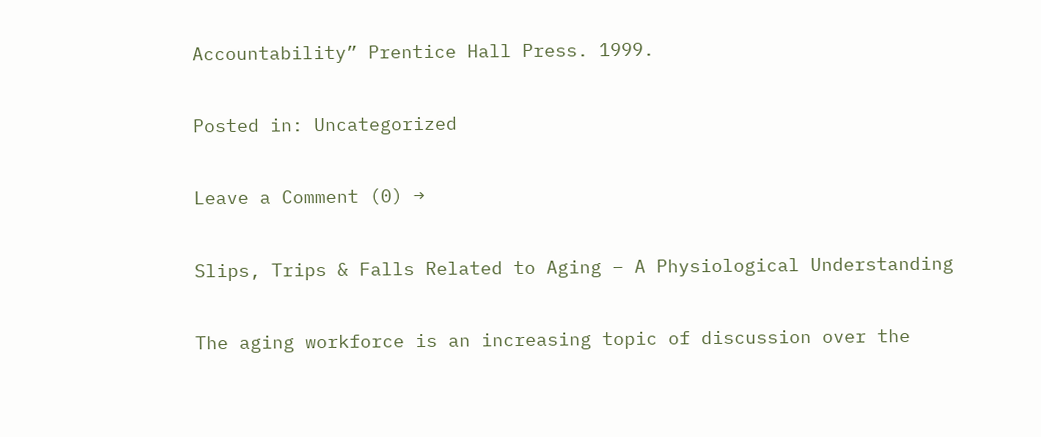Accountability” Prentice Hall Press. 1999.

Posted in: Uncategorized

Leave a Comment (0) →

Slips, Trips & Falls Related to Aging – A Physiological Understanding

The aging workforce is an increasing topic of discussion over the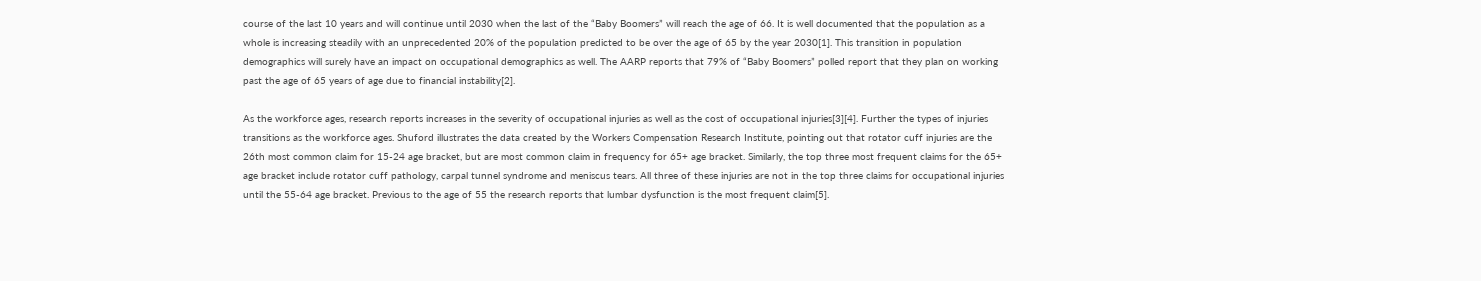course of the last 10 years and will continue until 2030 when the last of the “Baby Boomers” will reach the age of 66. It is well documented that the population as a whole is increasing steadily with an unprecedented 20% of the population predicted to be over the age of 65 by the year 2030[1]. This transition in population demographics will surely have an impact on occupational demographics as well. The AARP reports that 79% of “Baby Boomers” polled report that they plan on working past the age of 65 years of age due to financial instability[2].

As the workforce ages, research reports increases in the severity of occupational injuries as well as the cost of occupational injuries[3][4]. Further the types of injuries transitions as the workforce ages. Shuford illustrates the data created by the Workers Compensation Research Institute, pointing out that rotator cuff injuries are the 26th most common claim for 15-24 age bracket, but are most common claim in frequency for 65+ age bracket. Similarly, the top three most frequent claims for the 65+ age bracket include rotator cuff pathology, carpal tunnel syndrome and meniscus tears. All three of these injuries are not in the top three claims for occupational injuries until the 55-64 age bracket. Previous to the age of 55 the research reports that lumbar dysfunction is the most frequent claim[5].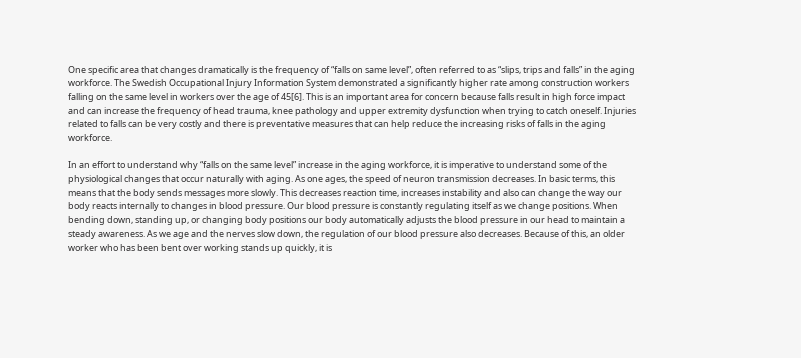One specific area that changes dramatically is the frequency of “falls on same level”, often referred to as “slips, trips and falls” in the aging workforce. The Swedish Occupational Injury Information System demonstrated a significantly higher rate among construction workers falling on the same level in workers over the age of 45[6]. This is an important area for concern because falls result in high force impact and can increase the frequency of head trauma, knee pathology and upper extremity dysfunction when trying to catch oneself. Injuries related to falls can be very costly and there is preventative measures that can help reduce the increasing risks of falls in the aging workforce.

In an effort to understand why “falls on the same level” increase in the aging workforce, it is imperative to understand some of the physiological changes that occur naturally with aging. As one ages, the speed of neuron transmission decreases. In basic terms, this means that the body sends messages more slowly. This decreases reaction time, increases instability and also can change the way our body reacts internally to changes in blood pressure. Our blood pressure is constantly regulating itself as we change positions. When bending down, standing up, or changing body positions our body automatically adjusts the blood pressure in our head to maintain a steady awareness. As we age and the nerves slow down, the regulation of our blood pressure also decreases. Because of this, an older worker who has been bent over working stands up quickly, it is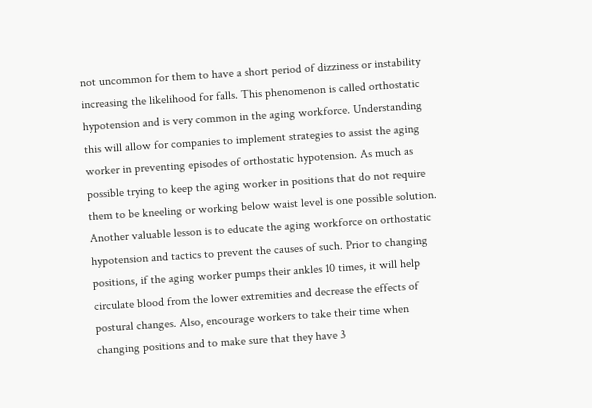not uncommon for them to have a short period of dizziness or instability increasing the likelihood for falls. This phenomenon is called orthostatic hypotension and is very common in the aging workforce. Understanding this will allow for companies to implement strategies to assist the aging worker in preventing episodes of orthostatic hypotension. As much as possible trying to keep the aging worker in positions that do not require them to be kneeling or working below waist level is one possible solution. Another valuable lesson is to educate the aging workforce on orthostatic hypotension and tactics to prevent the causes of such. Prior to changing positions, if the aging worker pumps their ankles 10 times, it will help circulate blood from the lower extremities and decrease the effects of postural changes. Also, encourage workers to take their time when changing positions and to make sure that they have 3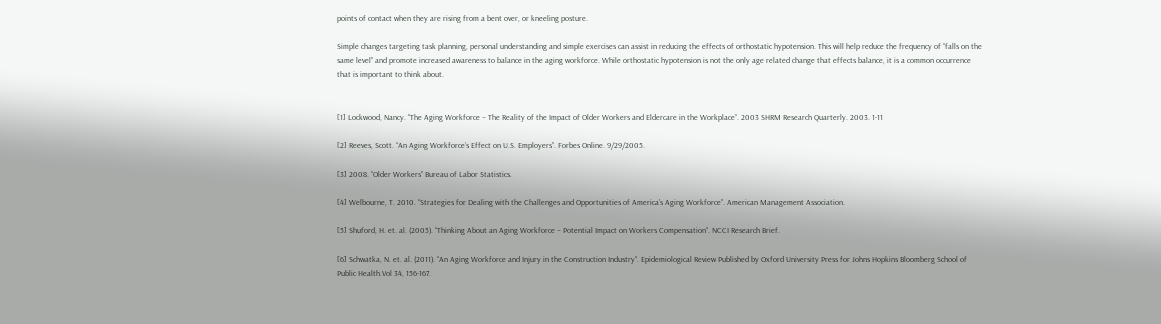points of contact when they are rising from a bent over, or kneeling posture.

Simple changes targeting task planning, personal understanding and simple exercises can assist in reducing the effects of orthostatic hypotension. This will help reduce the frequency of “falls on the same level” and promote increased awareness to balance in the aging workforce. While orthostatic hypotension is not the only age related change that effects balance, it is a common occurrence that is important to think about.


[1] Lockwood, Nancy. “The Aging Workforce – The Reality of the Impact of Older Workers and Eldercare in the Workplace”. 2003 SHRM Research Quarterly. 2003. 1-11

[2] Reeves, Scott. “An Aging Workforce’s Effect on U.S. Employers”. Forbes Online. 9/29/2005.

[3] 2008. “Older Workers” Bureau of Labor Statistics.

[4] Welbourne, T. 2010. “Strategies for Dealing with the Challenges and Opportunities of America’s Aging Workforce”. American Management Association.

[5] Shuford, H. et. al. (2005). “Thinking About an Aging Workforce – Potential Impact on Workers Compensation”. NCCI Research Brief.

[6] Schwatka, N. et. al. (2011). “An Aging Workforce and Injury in the Construction Industry”. Epidemiological Review Published by Oxford University Press for Johns Hopkins Bloomberg School of Public Health.Vol 34, 156-167.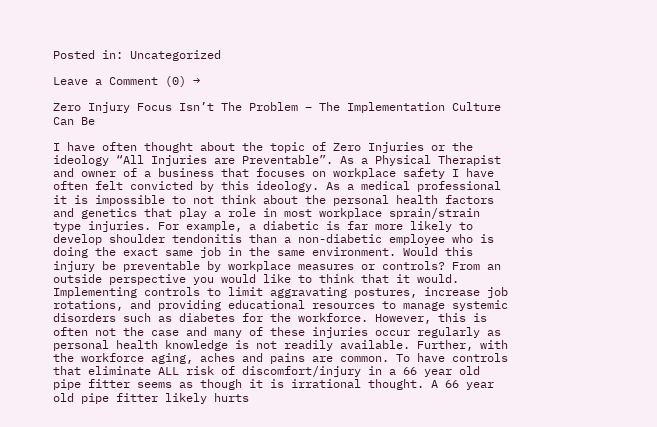Posted in: Uncategorized

Leave a Comment (0) →

Zero Injury Focus Isn’t The Problem – The Implementation Culture Can Be

I have often thought about the topic of Zero Injuries or the ideology “All Injuries are Preventable”. As a Physical Therapist and owner of a business that focuses on workplace safety I have often felt convicted by this ideology. As a medical professional it is impossible to not think about the personal health factors and genetics that play a role in most workplace sprain/strain type injuries. For example, a diabetic is far more likely to develop shoulder tendonitis than a non-diabetic employee who is doing the exact same job in the same environment. Would this injury be preventable by workplace measures or controls? From an outside perspective you would like to think that it would. Implementing controls to limit aggravating postures, increase job rotations, and providing educational resources to manage systemic disorders such as diabetes for the workforce. However, this is often not the case and many of these injuries occur regularly as personal health knowledge is not readily available. Further, with the workforce aging, aches and pains are common. To have controls that eliminate ALL risk of discomfort/injury in a 66 year old pipe fitter seems as though it is irrational thought. A 66 year old pipe fitter likely hurts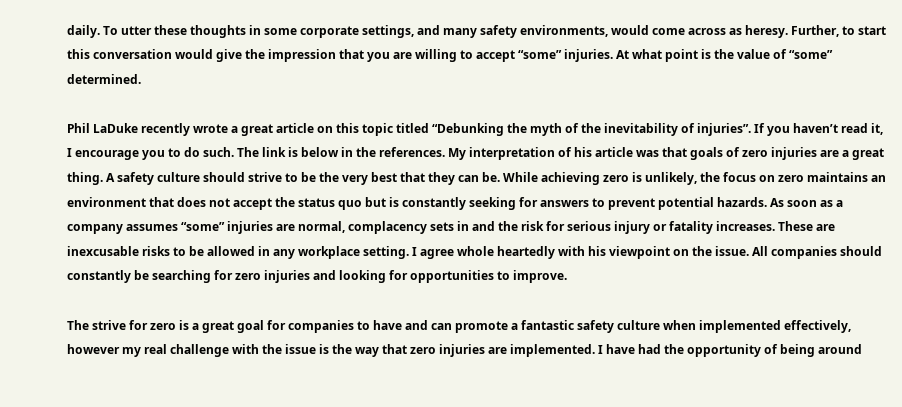daily. To utter these thoughts in some corporate settings, and many safety environments, would come across as heresy. Further, to start this conversation would give the impression that you are willing to accept “some” injuries. At what point is the value of “some” determined.

Phil LaDuke recently wrote a great article on this topic titled “Debunking the myth of the inevitability of injuries”. If you haven’t read it, I encourage you to do such. The link is below in the references. My interpretation of his article was that goals of zero injuries are a great thing. A safety culture should strive to be the very best that they can be. While achieving zero is unlikely, the focus on zero maintains an environment that does not accept the status quo but is constantly seeking for answers to prevent potential hazards. As soon as a company assumes “some” injuries are normal, complacency sets in and the risk for serious injury or fatality increases. These are inexcusable risks to be allowed in any workplace setting. I agree whole heartedly with his viewpoint on the issue. All companies should constantly be searching for zero injuries and looking for opportunities to improve.

The strive for zero is a great goal for companies to have and can promote a fantastic safety culture when implemented effectively, however my real challenge with the issue is the way that zero injuries are implemented. I have had the opportunity of being around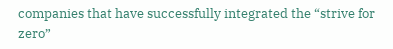companies that have successfully integrated the “strive for zero”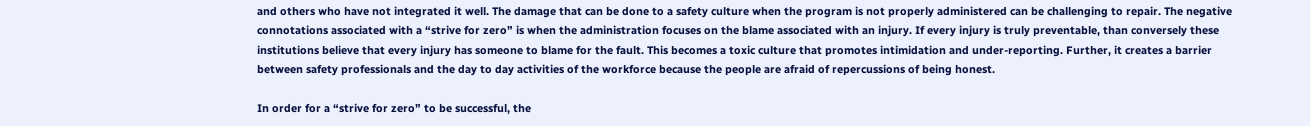and others who have not integrated it well. The damage that can be done to a safety culture when the program is not properly administered can be challenging to repair. The negative connotations associated with a “strive for zero” is when the administration focuses on the blame associated with an injury. If every injury is truly preventable, than conversely these institutions believe that every injury has someone to blame for the fault. This becomes a toxic culture that promotes intimidation and under-reporting. Further, it creates a barrier between safety professionals and the day to day activities of the workforce because the people are afraid of repercussions of being honest.

In order for a “strive for zero” to be successful, the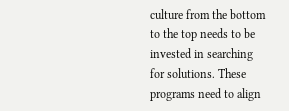culture from the bottom to the top needs to be invested in searching for solutions. These programs need to align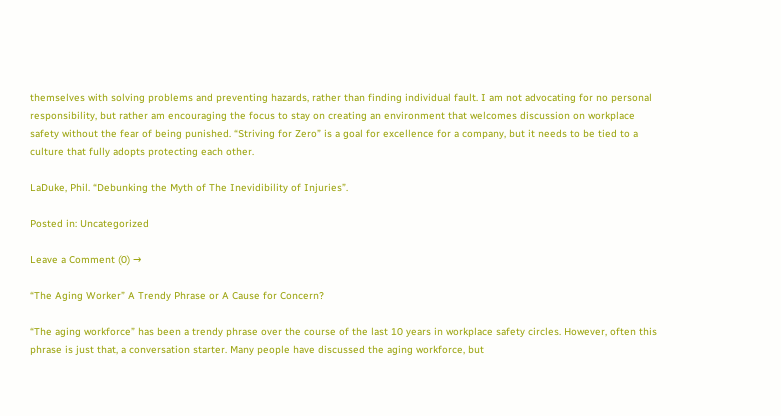themselves with solving problems and preventing hazards, rather than finding individual fault. I am not advocating for no personal responsibility, but rather am encouraging the focus to stay on creating an environment that welcomes discussion on workplace safety without the fear of being punished. “Striving for Zero” is a goal for excellence for a company, but it needs to be tied to a culture that fully adopts protecting each other.

LaDuke, Phil. “Debunking the Myth of The Inevidibility of Injuries”.

Posted in: Uncategorized

Leave a Comment (0) →

“The Aging Worker” A Trendy Phrase or A Cause for Concern?

“The aging workforce” has been a trendy phrase over the course of the last 10 years in workplace safety circles. However, often this phrase is just that, a conversation starter. Many people have discussed the aging workforce, but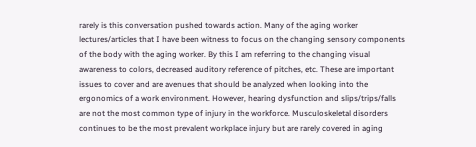rarely is this conversation pushed towards action. Many of the aging worker lectures/articles that I have been witness to focus on the changing sensory components of the body with the aging worker. By this I am referring to the changing visual awareness to colors, decreased auditory reference of pitches, etc. These are important issues to cover and are avenues that should be analyzed when looking into the ergonomics of a work environment. However, hearing dysfunction and slips/trips/falls are not the most common type of injury in the workforce. Musculoskeletal disorders continues to be the most prevalent workplace injury but are rarely covered in aging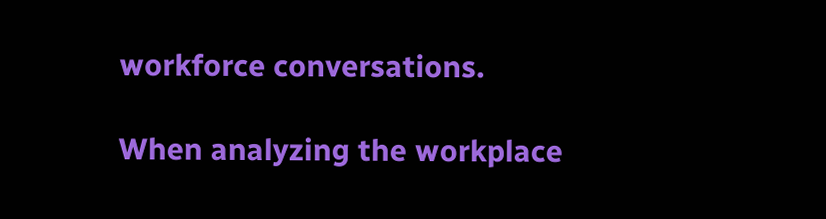workforce conversations.

When analyzing the workplace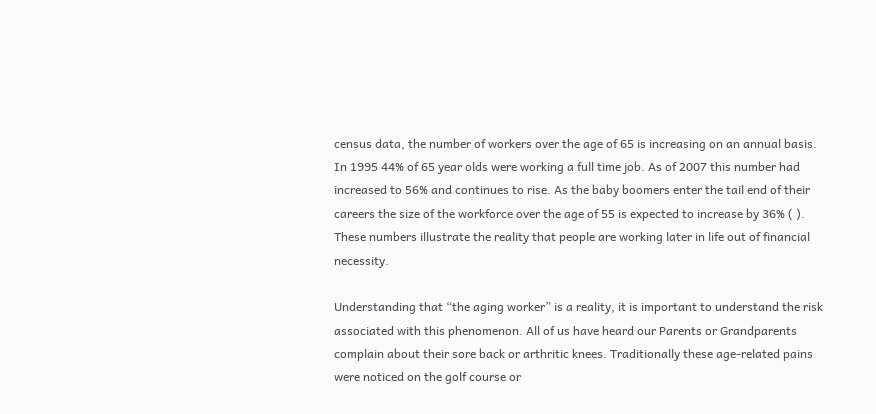census data, the number of workers over the age of 65 is increasing on an annual basis. In 1995 44% of 65 year olds were working a full time job. As of 2007 this number had increased to 56% and continues to rise. As the baby boomers enter the tail end of their careers the size of the workforce over the age of 55 is expected to increase by 36% ( ). These numbers illustrate the reality that people are working later in life out of financial necessity.

Understanding that “the aging worker” is a reality, it is important to understand the risk associated with this phenomenon. All of us have heard our Parents or Grandparents complain about their sore back or arthritic knees. Traditionally these age-related pains were noticed on the golf course or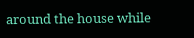around the house while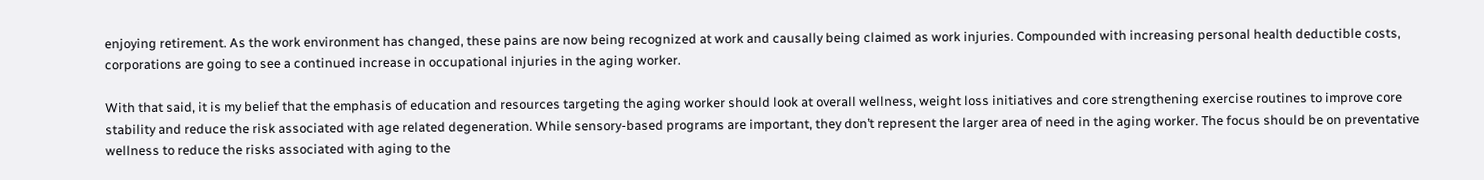enjoying retirement. As the work environment has changed, these pains are now being recognized at work and causally being claimed as work injuries. Compounded with increasing personal health deductible costs, corporations are going to see a continued increase in occupational injuries in the aging worker.

With that said, it is my belief that the emphasis of education and resources targeting the aging worker should look at overall wellness, weight loss initiatives and core strengthening exercise routines to improve core stability and reduce the risk associated with age related degeneration. While sensory-based programs are important, they don’t represent the larger area of need in the aging worker. The focus should be on preventative wellness to reduce the risks associated with aging to the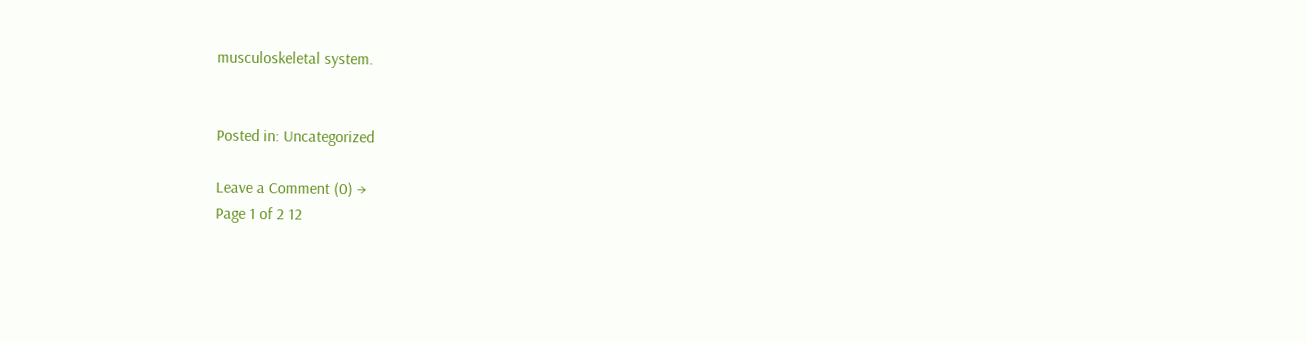musculoskeletal system.


Posted in: Uncategorized

Leave a Comment (0) →
Page 1 of 2 12